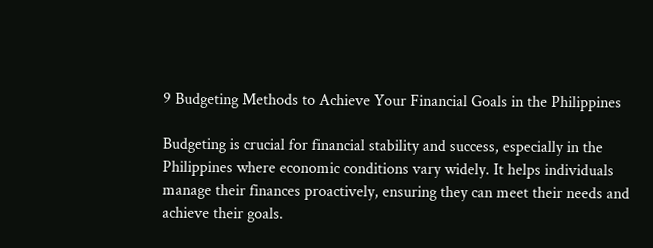9 Budgeting Methods to Achieve Your Financial Goals in the Philippines

Budgeting is crucial for financial stability and success, especially in the Philippines where economic conditions vary widely. It helps individuals manage their finances proactively, ensuring they can meet their needs and achieve their goals.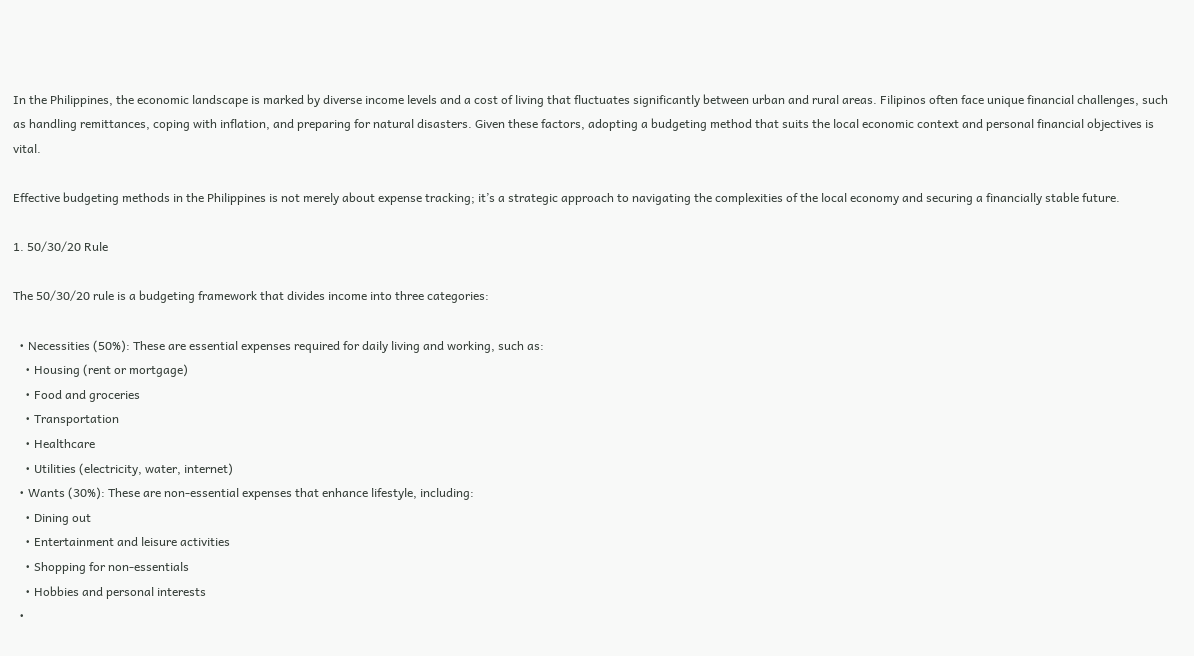In the Philippines, the economic landscape is marked by diverse income levels and a cost of living that fluctuates significantly between urban and rural areas. Filipinos often face unique financial challenges, such as handling remittances, coping with inflation, and preparing for natural disasters. Given these factors, adopting a budgeting method that suits the local economic context and personal financial objectives is vital.

Effective budgeting methods in the Philippines is not merely about expense tracking; it’s a strategic approach to navigating the complexities of the local economy and securing a financially stable future.

1. 50/30/20 Rule

The 50/30/20 rule is a budgeting framework that divides income into three categories:

  • Necessities (50%): These are essential expenses required for daily living and working, such as:
    • Housing (rent or mortgage)
    • Food and groceries
    • Transportation
    • Healthcare
    • Utilities (electricity, water, internet)
  • Wants (30%): These are non-essential expenses that enhance lifestyle, including:
    • Dining out
    • Entertainment and leisure activities
    • Shopping for non-essentials
    • Hobbies and personal interests
  •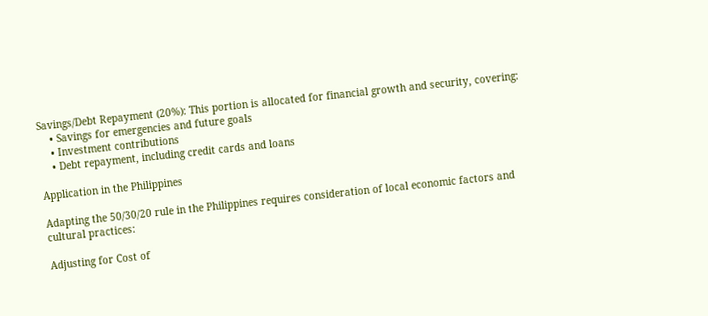Savings/Debt Repayment (20%): This portion is allocated for financial growth and security, covering:
    • Savings for emergencies and future goals
    • Investment contributions
    • Debt repayment, including credit cards and loans

Application in the Philippines

Adapting the 50/30/20 rule in the Philippines requires consideration of local economic factors and cultural practices:

Adjusting for Cost of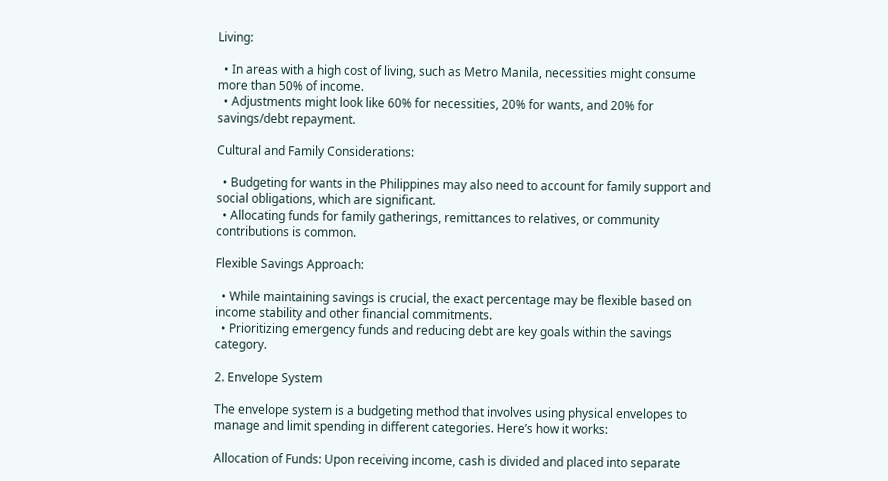Living:

  • In areas with a high cost of living, such as Metro Manila, necessities might consume more than 50% of income.
  • Adjustments might look like 60% for necessities, 20% for wants, and 20% for savings/debt repayment.

Cultural and Family Considerations:

  • Budgeting for wants in the Philippines may also need to account for family support and social obligations, which are significant.
  • Allocating funds for family gatherings, remittances to relatives, or community contributions is common.

Flexible Savings Approach:

  • While maintaining savings is crucial, the exact percentage may be flexible based on income stability and other financial commitments.
  • Prioritizing emergency funds and reducing debt are key goals within the savings category.

2. Envelope System

The envelope system is a budgeting method that involves using physical envelopes to manage and limit spending in different categories. Here’s how it works:

Allocation of Funds: Upon receiving income, cash is divided and placed into separate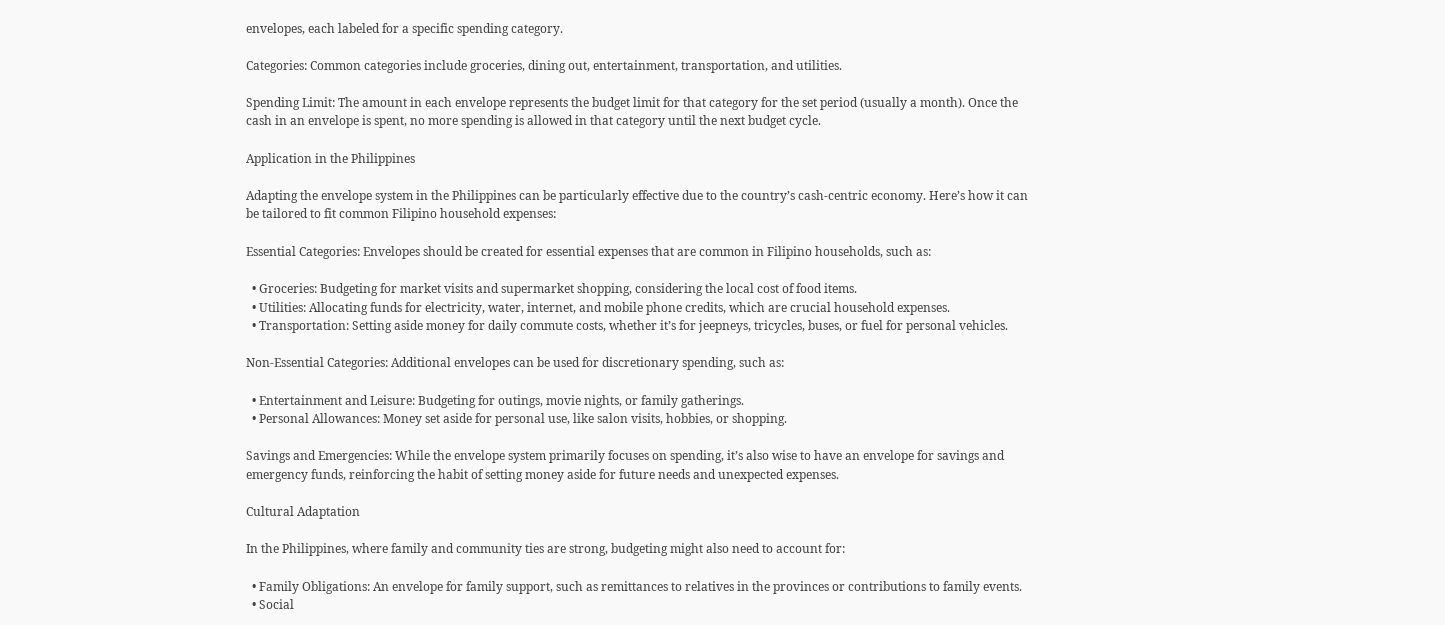envelopes, each labeled for a specific spending category.

Categories: Common categories include groceries, dining out, entertainment, transportation, and utilities.

Spending Limit: The amount in each envelope represents the budget limit for that category for the set period (usually a month). Once the cash in an envelope is spent, no more spending is allowed in that category until the next budget cycle.

Application in the Philippines

Adapting the envelope system in the Philippines can be particularly effective due to the country’s cash-centric economy. Here’s how it can be tailored to fit common Filipino household expenses:

Essential Categories: Envelopes should be created for essential expenses that are common in Filipino households, such as:

  • Groceries: Budgeting for market visits and supermarket shopping, considering the local cost of food items.
  • Utilities: Allocating funds for electricity, water, internet, and mobile phone credits, which are crucial household expenses.
  • Transportation: Setting aside money for daily commute costs, whether it’s for jeepneys, tricycles, buses, or fuel for personal vehicles.

Non-Essential Categories: Additional envelopes can be used for discretionary spending, such as:

  • Entertainment and Leisure: Budgeting for outings, movie nights, or family gatherings.
  • Personal Allowances: Money set aside for personal use, like salon visits, hobbies, or shopping.

Savings and Emergencies: While the envelope system primarily focuses on spending, it’s also wise to have an envelope for savings and emergency funds, reinforcing the habit of setting money aside for future needs and unexpected expenses.

Cultural Adaptation

In the Philippines, where family and community ties are strong, budgeting might also need to account for:

  • Family Obligations: An envelope for family support, such as remittances to relatives in the provinces or contributions to family events.
  • Social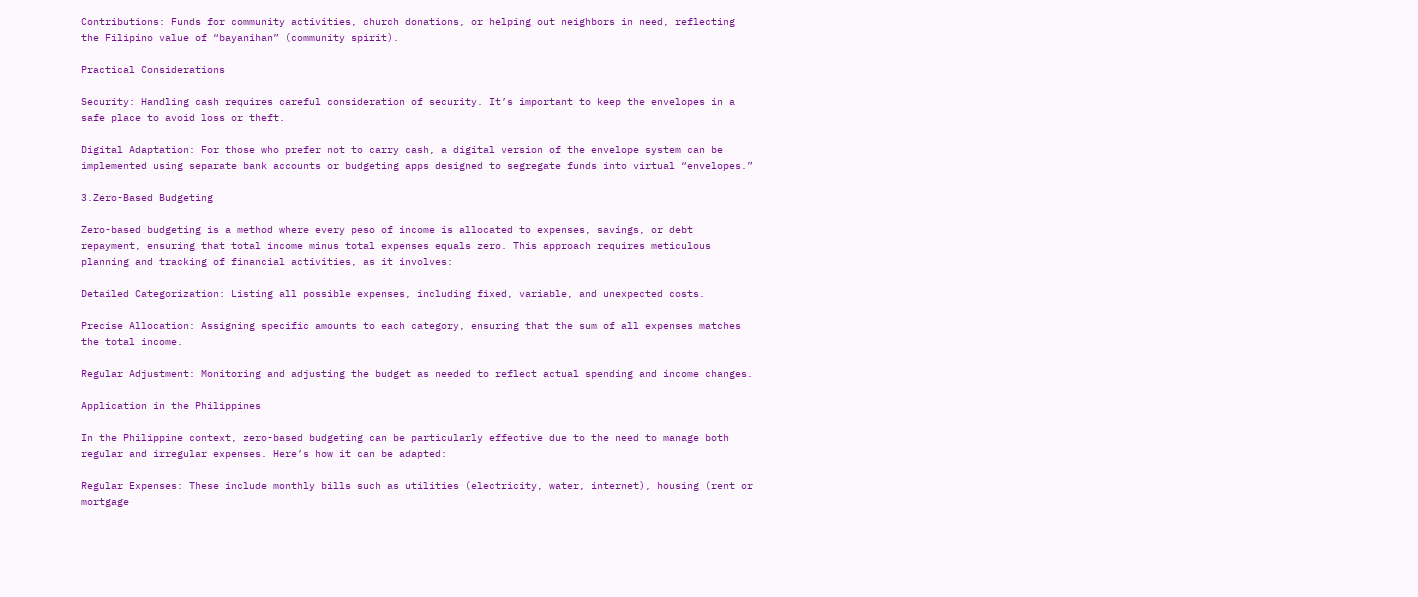Contributions: Funds for community activities, church donations, or helping out neighbors in need, reflecting the Filipino value of “bayanihan” (community spirit).

Practical Considerations

Security: Handling cash requires careful consideration of security. It’s important to keep the envelopes in a safe place to avoid loss or theft.

Digital Adaptation: For those who prefer not to carry cash, a digital version of the envelope system can be implemented using separate bank accounts or budgeting apps designed to segregate funds into virtual “envelopes.”

3.Zero-Based Budgeting

Zero-based budgeting is a method where every peso of income is allocated to expenses, savings, or debt repayment, ensuring that total income minus total expenses equals zero. This approach requires meticulous planning and tracking of financial activities, as it involves:

Detailed Categorization: Listing all possible expenses, including fixed, variable, and unexpected costs.

Precise Allocation: Assigning specific amounts to each category, ensuring that the sum of all expenses matches the total income.

Regular Adjustment: Monitoring and adjusting the budget as needed to reflect actual spending and income changes.

Application in the Philippines

In the Philippine context, zero-based budgeting can be particularly effective due to the need to manage both regular and irregular expenses. Here’s how it can be adapted:

Regular Expenses: These include monthly bills such as utilities (electricity, water, internet), housing (rent or mortgage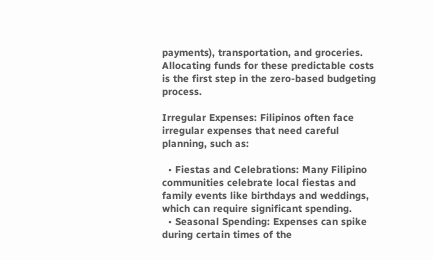payments), transportation, and groceries. Allocating funds for these predictable costs is the first step in the zero-based budgeting process.

Irregular Expenses: Filipinos often face irregular expenses that need careful planning, such as:

  • Fiestas and Celebrations: Many Filipino communities celebrate local fiestas and family events like birthdays and weddings, which can require significant spending.
  • Seasonal Spending: Expenses can spike during certain times of the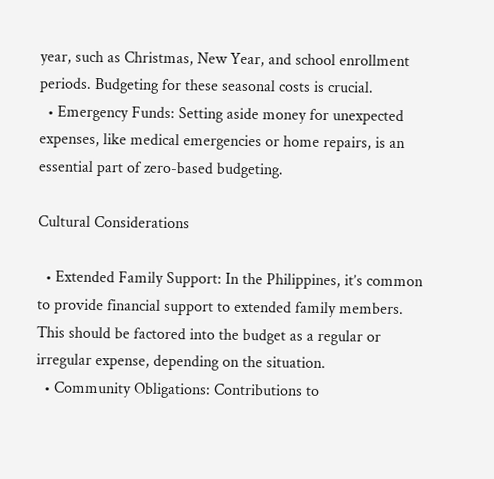year, such as Christmas, New Year, and school enrollment periods. Budgeting for these seasonal costs is crucial.
  • Emergency Funds: Setting aside money for unexpected expenses, like medical emergencies or home repairs, is an essential part of zero-based budgeting.

Cultural Considerations

  • Extended Family Support: In the Philippines, it’s common to provide financial support to extended family members. This should be factored into the budget as a regular or irregular expense, depending on the situation.
  • Community Obligations: Contributions to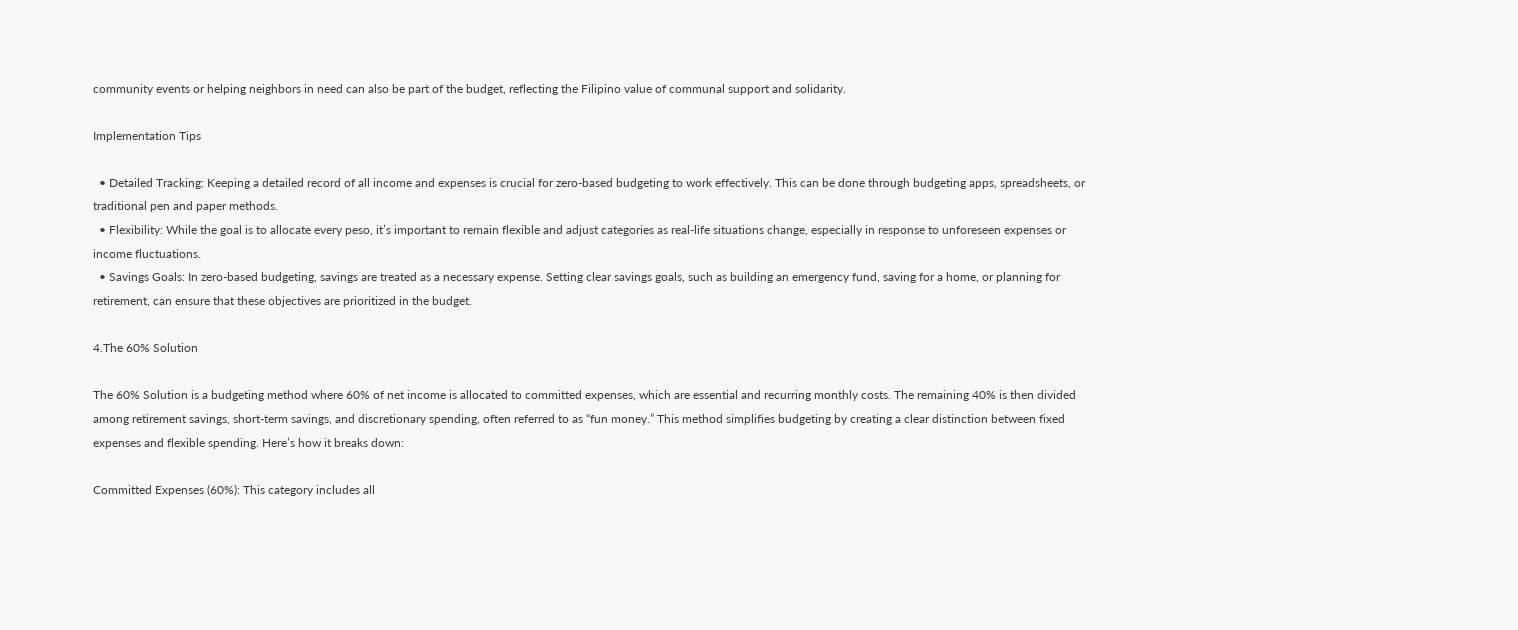community events or helping neighbors in need can also be part of the budget, reflecting the Filipino value of communal support and solidarity.

Implementation Tips

  • Detailed Tracking: Keeping a detailed record of all income and expenses is crucial for zero-based budgeting to work effectively. This can be done through budgeting apps, spreadsheets, or traditional pen and paper methods.
  • Flexibility: While the goal is to allocate every peso, it’s important to remain flexible and adjust categories as real-life situations change, especially in response to unforeseen expenses or income fluctuations.
  • Savings Goals: In zero-based budgeting, savings are treated as a necessary expense. Setting clear savings goals, such as building an emergency fund, saving for a home, or planning for retirement, can ensure that these objectives are prioritized in the budget.

4.The 60% Solution

The 60% Solution is a budgeting method where 60% of net income is allocated to committed expenses, which are essential and recurring monthly costs. The remaining 40% is then divided among retirement savings, short-term savings, and discretionary spending, often referred to as “fun money.” This method simplifies budgeting by creating a clear distinction between fixed expenses and flexible spending. Here’s how it breaks down:

Committed Expenses (60%): This category includes all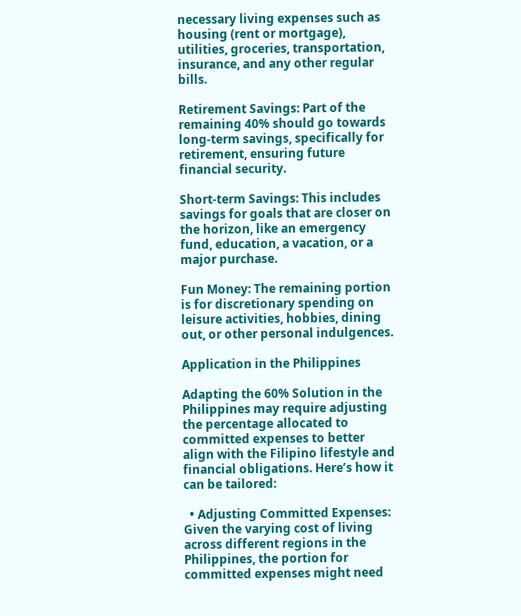necessary living expenses such as housing (rent or mortgage), utilities, groceries, transportation, insurance, and any other regular bills.

Retirement Savings: Part of the remaining 40% should go towards long-term savings, specifically for retirement, ensuring future financial security.

Short-term Savings: This includes savings for goals that are closer on the horizon, like an emergency fund, education, a vacation, or a major purchase.

Fun Money: The remaining portion is for discretionary spending on leisure activities, hobbies, dining out, or other personal indulgences.

Application in the Philippines

Adapting the 60% Solution in the Philippines may require adjusting the percentage allocated to committed expenses to better align with the Filipino lifestyle and financial obligations. Here’s how it can be tailored:

  • Adjusting Committed Expenses: Given the varying cost of living across different regions in the Philippines, the portion for committed expenses might need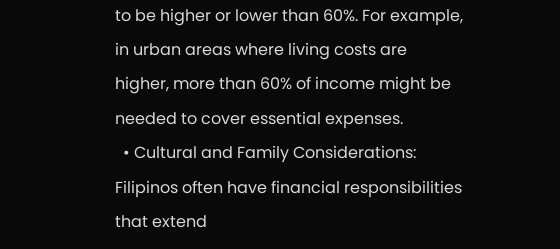to be higher or lower than 60%. For example, in urban areas where living costs are higher, more than 60% of income might be needed to cover essential expenses.
  • Cultural and Family Considerations: Filipinos often have financial responsibilities that extend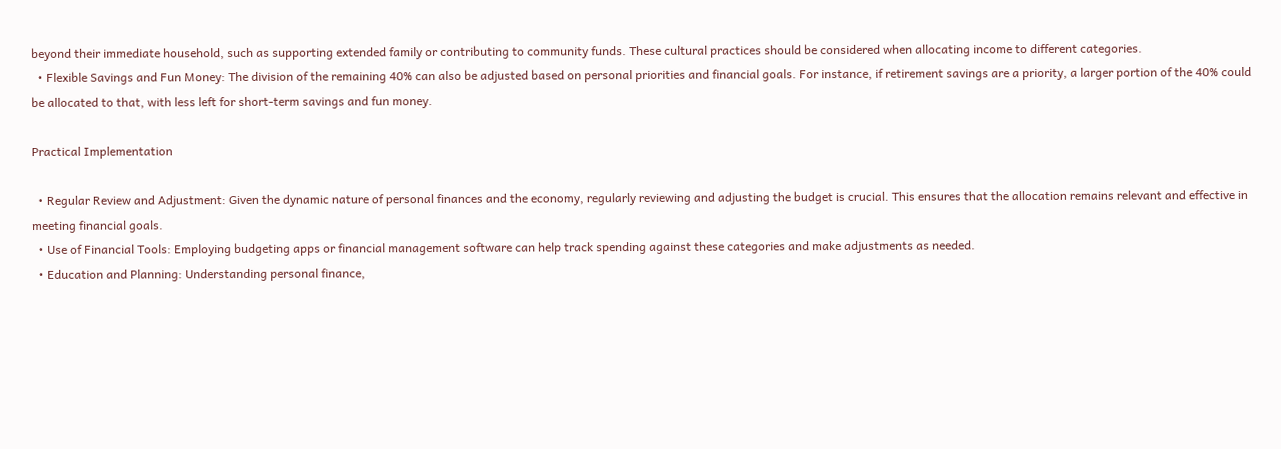beyond their immediate household, such as supporting extended family or contributing to community funds. These cultural practices should be considered when allocating income to different categories.
  • Flexible Savings and Fun Money: The division of the remaining 40% can also be adjusted based on personal priorities and financial goals. For instance, if retirement savings are a priority, a larger portion of the 40% could be allocated to that, with less left for short-term savings and fun money.

Practical Implementation

  • Regular Review and Adjustment: Given the dynamic nature of personal finances and the economy, regularly reviewing and adjusting the budget is crucial. This ensures that the allocation remains relevant and effective in meeting financial goals.
  • Use of Financial Tools: Employing budgeting apps or financial management software can help track spending against these categories and make adjustments as needed.
  • Education and Planning: Understanding personal finance,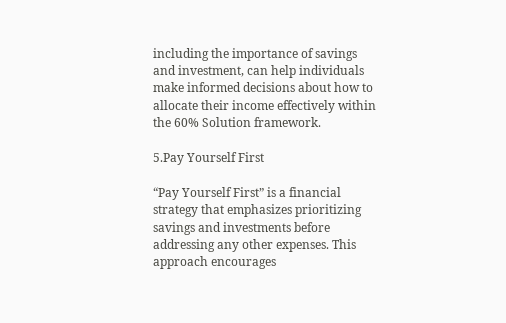including the importance of savings and investment, can help individuals make informed decisions about how to allocate their income effectively within the 60% Solution framework.

5.Pay Yourself First

“Pay Yourself First” is a financial strategy that emphasizes prioritizing savings and investments before addressing any other expenses. This approach encourages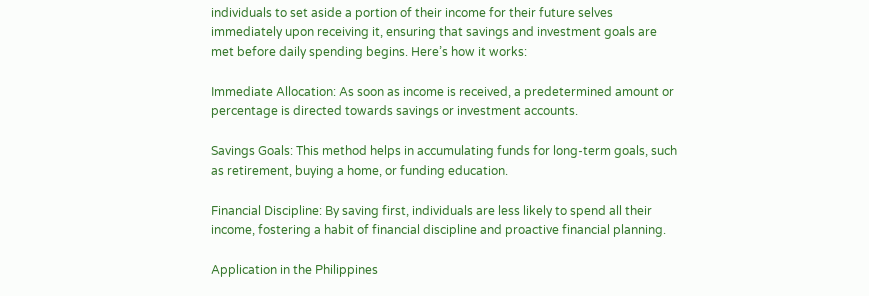individuals to set aside a portion of their income for their future selves immediately upon receiving it, ensuring that savings and investment goals are met before daily spending begins. Here’s how it works:

Immediate Allocation: As soon as income is received, a predetermined amount or percentage is directed towards savings or investment accounts.

Savings Goals: This method helps in accumulating funds for long-term goals, such as retirement, buying a home, or funding education.

Financial Discipline: By saving first, individuals are less likely to spend all their income, fostering a habit of financial discipline and proactive financial planning.

Application in the Philippines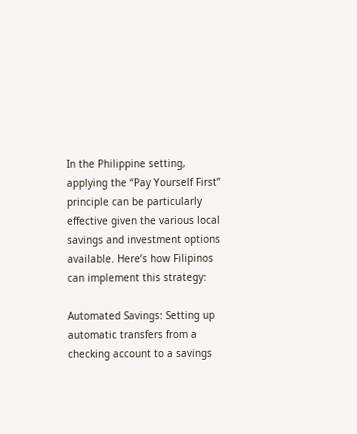In the Philippine setting, applying the “Pay Yourself First” principle can be particularly effective given the various local savings and investment options available. Here’s how Filipinos can implement this strategy:

Automated Savings: Setting up automatic transfers from a checking account to a savings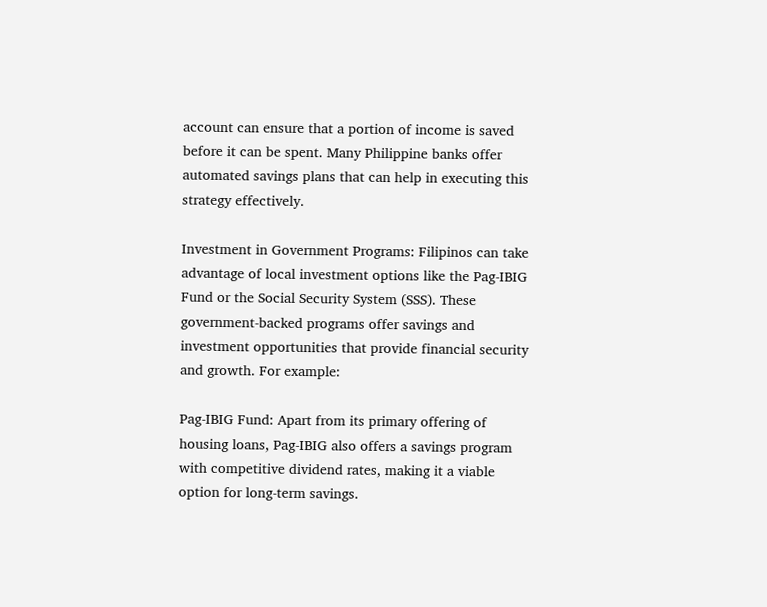account can ensure that a portion of income is saved before it can be spent. Many Philippine banks offer automated savings plans that can help in executing this strategy effectively.

Investment in Government Programs: Filipinos can take advantage of local investment options like the Pag-IBIG Fund or the Social Security System (SSS). These government-backed programs offer savings and investment opportunities that provide financial security and growth. For example:

Pag-IBIG Fund: Apart from its primary offering of housing loans, Pag-IBIG also offers a savings program with competitive dividend rates, making it a viable option for long-term savings.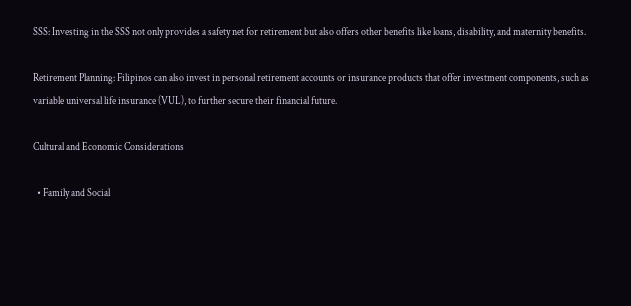SSS: Investing in the SSS not only provides a safety net for retirement but also offers other benefits like loans, disability, and maternity benefits.

Retirement Planning: Filipinos can also invest in personal retirement accounts or insurance products that offer investment components, such as variable universal life insurance (VUL), to further secure their financial future.

Cultural and Economic Considerations

  • Family and Social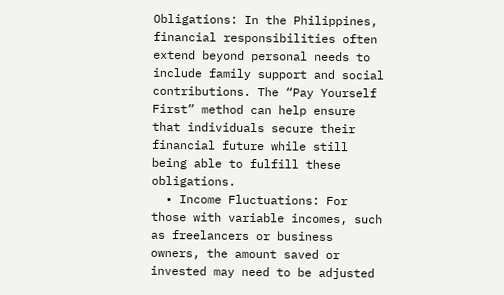Obligations: In the Philippines, financial responsibilities often extend beyond personal needs to include family support and social contributions. The “Pay Yourself First” method can help ensure that individuals secure their financial future while still being able to fulfill these obligations.
  • Income Fluctuations: For those with variable incomes, such as freelancers or business owners, the amount saved or invested may need to be adjusted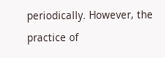periodically. However, the practice of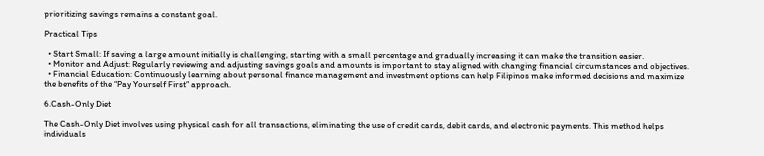prioritizing savings remains a constant goal.

Practical Tips

  • Start Small: If saving a large amount initially is challenging, starting with a small percentage and gradually increasing it can make the transition easier.
  • Monitor and Adjust: Regularly reviewing and adjusting savings goals and amounts is important to stay aligned with changing financial circumstances and objectives.
  • Financial Education: Continuously learning about personal finance management and investment options can help Filipinos make informed decisions and maximize the benefits of the “Pay Yourself First” approach.

6.Cash-Only Diet

The Cash-Only Diet involves using physical cash for all transactions, eliminating the use of credit cards, debit cards, and electronic payments. This method helps individuals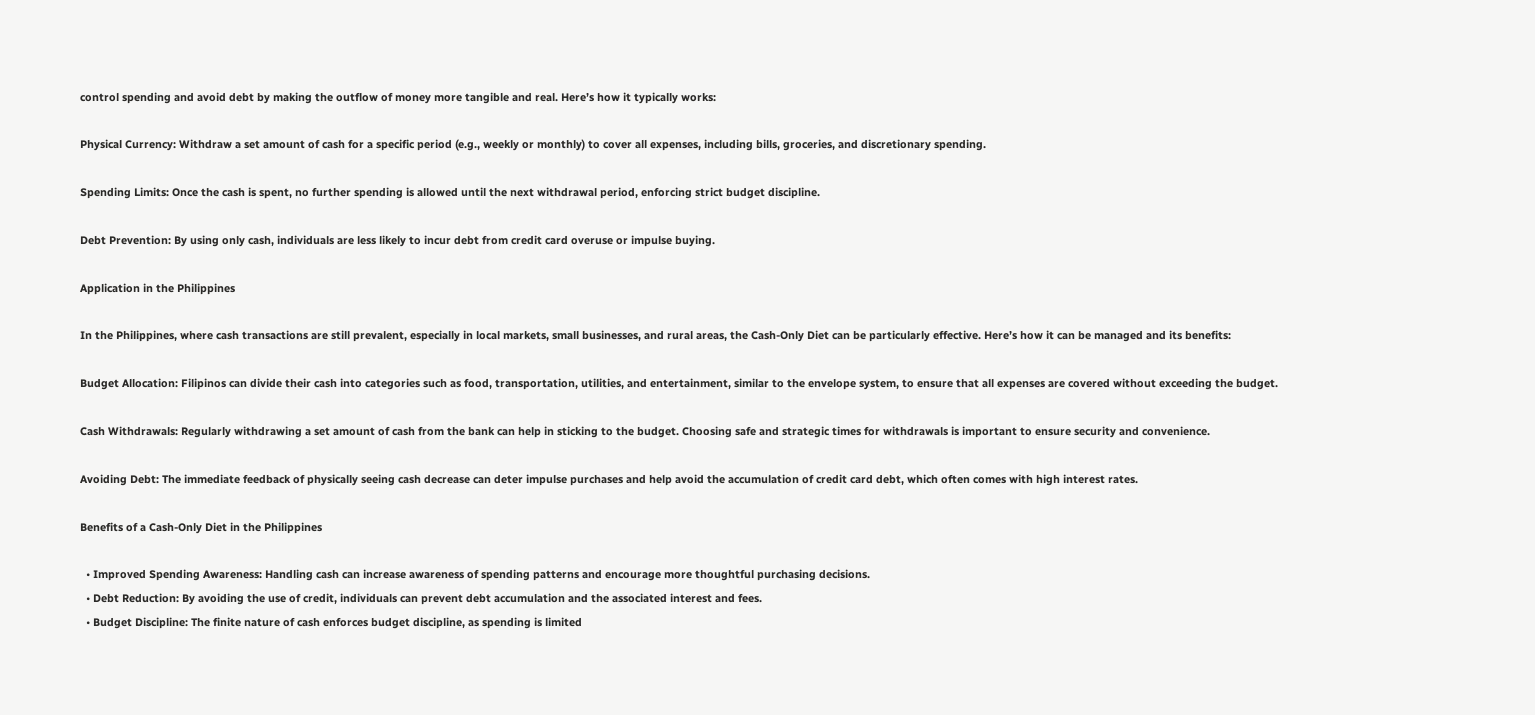control spending and avoid debt by making the outflow of money more tangible and real. Here’s how it typically works:

Physical Currency: Withdraw a set amount of cash for a specific period (e.g., weekly or monthly) to cover all expenses, including bills, groceries, and discretionary spending.

Spending Limits: Once the cash is spent, no further spending is allowed until the next withdrawal period, enforcing strict budget discipline.

Debt Prevention: By using only cash, individuals are less likely to incur debt from credit card overuse or impulse buying.

Application in the Philippines

In the Philippines, where cash transactions are still prevalent, especially in local markets, small businesses, and rural areas, the Cash-Only Diet can be particularly effective. Here’s how it can be managed and its benefits:

Budget Allocation: Filipinos can divide their cash into categories such as food, transportation, utilities, and entertainment, similar to the envelope system, to ensure that all expenses are covered without exceeding the budget.

Cash Withdrawals: Regularly withdrawing a set amount of cash from the bank can help in sticking to the budget. Choosing safe and strategic times for withdrawals is important to ensure security and convenience.

Avoiding Debt: The immediate feedback of physically seeing cash decrease can deter impulse purchases and help avoid the accumulation of credit card debt, which often comes with high interest rates.

Benefits of a Cash-Only Diet in the Philippines

  • Improved Spending Awareness: Handling cash can increase awareness of spending patterns and encourage more thoughtful purchasing decisions.
  • Debt Reduction: By avoiding the use of credit, individuals can prevent debt accumulation and the associated interest and fees.
  • Budget Discipline: The finite nature of cash enforces budget discipline, as spending is limited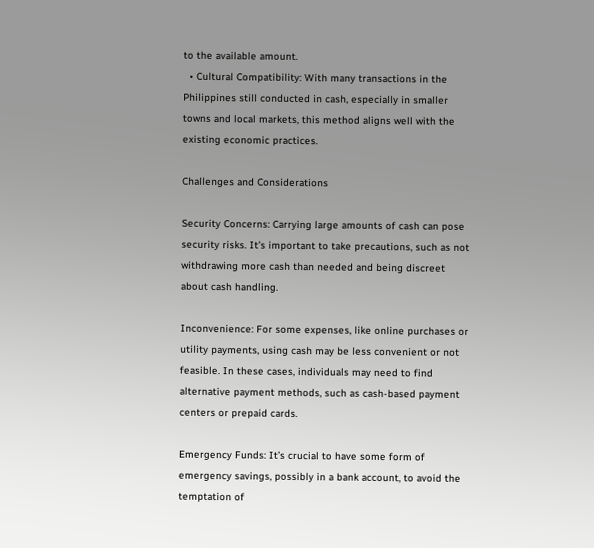to the available amount.
  • Cultural Compatibility: With many transactions in the Philippines still conducted in cash, especially in smaller towns and local markets, this method aligns well with the existing economic practices.

Challenges and Considerations

Security Concerns: Carrying large amounts of cash can pose security risks. It’s important to take precautions, such as not withdrawing more cash than needed and being discreet about cash handling.

Inconvenience: For some expenses, like online purchases or utility payments, using cash may be less convenient or not feasible. In these cases, individuals may need to find alternative payment methods, such as cash-based payment centers or prepaid cards.

Emergency Funds: It’s crucial to have some form of emergency savings, possibly in a bank account, to avoid the temptation of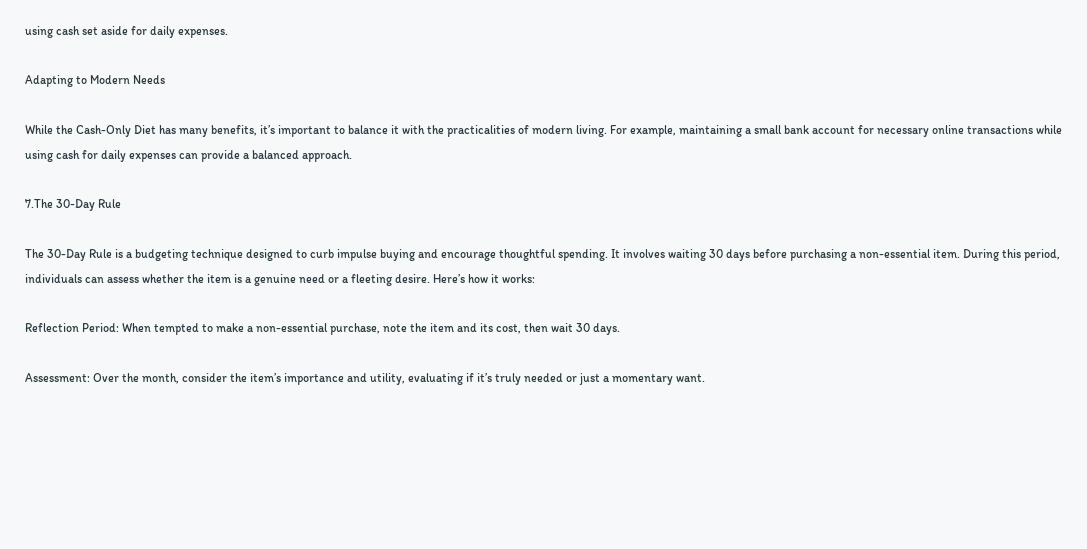using cash set aside for daily expenses.

Adapting to Modern Needs

While the Cash-Only Diet has many benefits, it’s important to balance it with the practicalities of modern living. For example, maintaining a small bank account for necessary online transactions while using cash for daily expenses can provide a balanced approach.

7.The 30-Day Rule

The 30-Day Rule is a budgeting technique designed to curb impulse buying and encourage thoughtful spending. It involves waiting 30 days before purchasing a non-essential item. During this period, individuals can assess whether the item is a genuine need or a fleeting desire. Here’s how it works:

Reflection Period: When tempted to make a non-essential purchase, note the item and its cost, then wait 30 days.

Assessment: Over the month, consider the item’s importance and utility, evaluating if it’s truly needed or just a momentary want.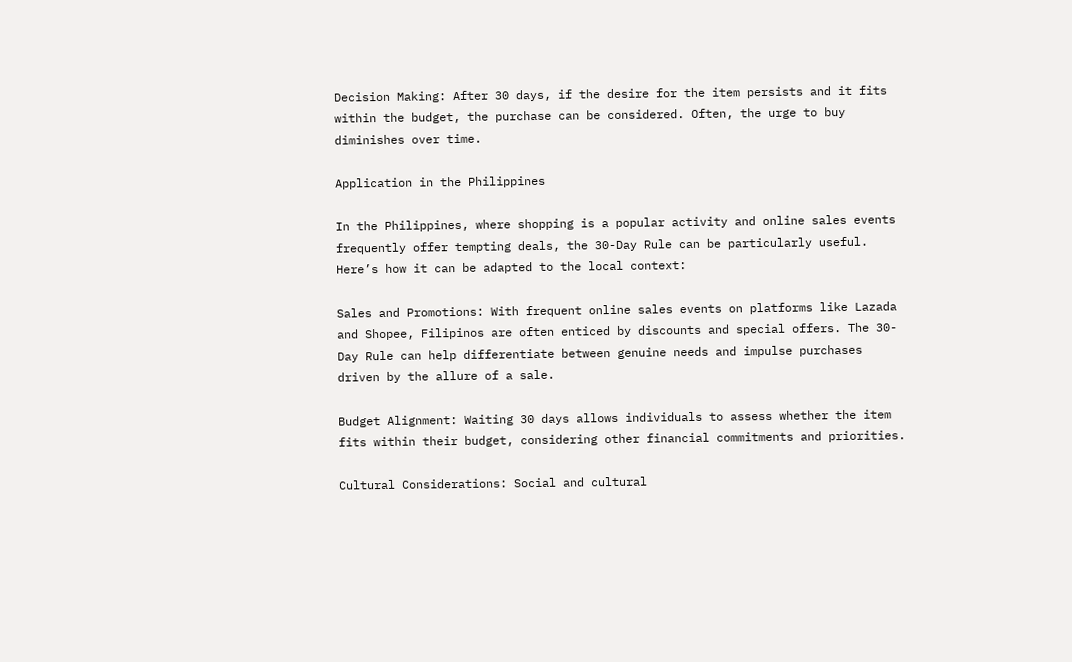Decision Making: After 30 days, if the desire for the item persists and it fits within the budget, the purchase can be considered. Often, the urge to buy diminishes over time.

Application in the Philippines

In the Philippines, where shopping is a popular activity and online sales events frequently offer tempting deals, the 30-Day Rule can be particularly useful. Here’s how it can be adapted to the local context:

Sales and Promotions: With frequent online sales events on platforms like Lazada and Shopee, Filipinos are often enticed by discounts and special offers. The 30-Day Rule can help differentiate between genuine needs and impulse purchases driven by the allure of a sale.

Budget Alignment: Waiting 30 days allows individuals to assess whether the item fits within their budget, considering other financial commitments and priorities.

Cultural Considerations: Social and cultural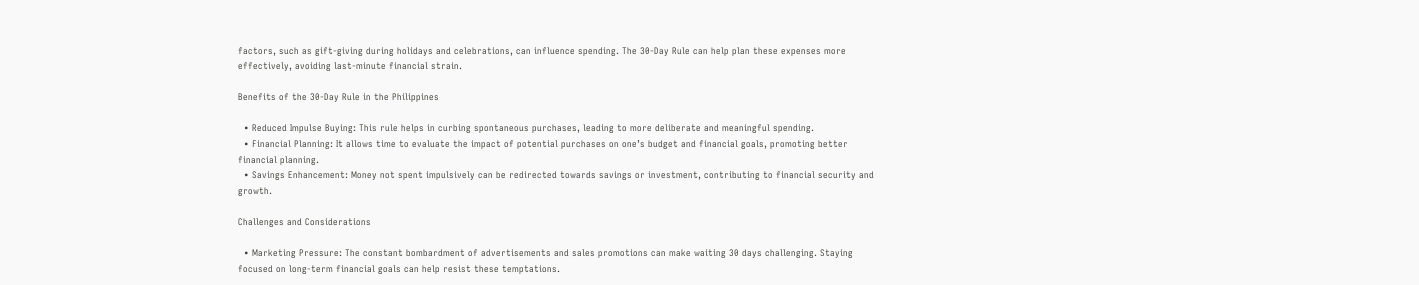factors, such as gift-giving during holidays and celebrations, can influence spending. The 30-Day Rule can help plan these expenses more effectively, avoiding last-minute financial strain.

Benefits of the 30-Day Rule in the Philippines

  • Reduced Impulse Buying: This rule helps in curbing spontaneous purchases, leading to more deliberate and meaningful spending.
  • Financial Planning: It allows time to evaluate the impact of potential purchases on one’s budget and financial goals, promoting better financial planning.
  • Savings Enhancement: Money not spent impulsively can be redirected towards savings or investment, contributing to financial security and growth.

Challenges and Considerations

  • Marketing Pressure: The constant bombardment of advertisements and sales promotions can make waiting 30 days challenging. Staying focused on long-term financial goals can help resist these temptations.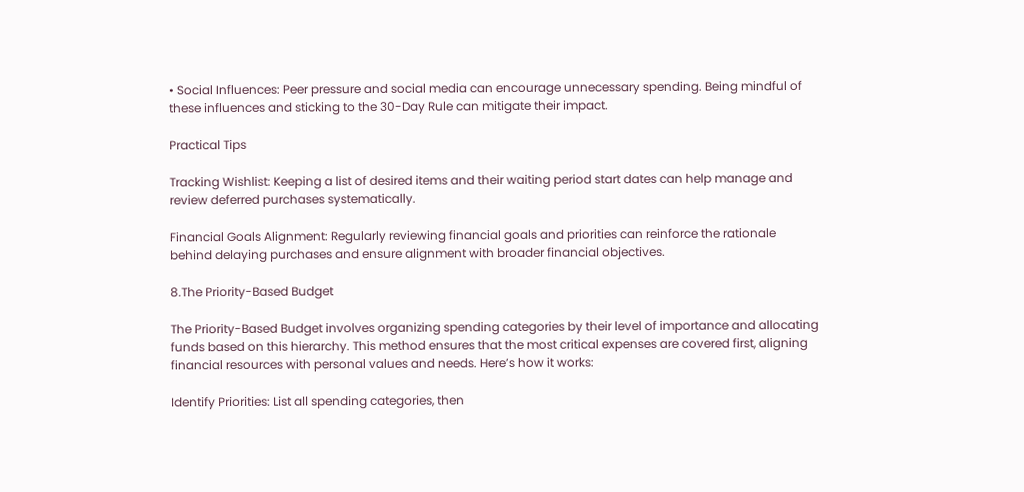• Social Influences: Peer pressure and social media can encourage unnecessary spending. Being mindful of these influences and sticking to the 30-Day Rule can mitigate their impact.

Practical Tips

Tracking Wishlist: Keeping a list of desired items and their waiting period start dates can help manage and review deferred purchases systematically.

Financial Goals Alignment: Regularly reviewing financial goals and priorities can reinforce the rationale behind delaying purchases and ensure alignment with broader financial objectives.

8.The Priority-Based Budget

The Priority-Based Budget involves organizing spending categories by their level of importance and allocating funds based on this hierarchy. This method ensures that the most critical expenses are covered first, aligning financial resources with personal values and needs. Here’s how it works:

Identify Priorities: List all spending categories, then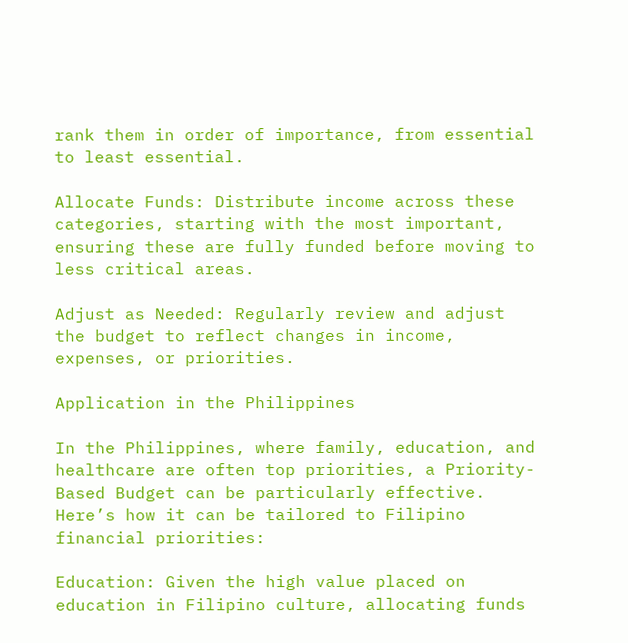rank them in order of importance, from essential to least essential.

Allocate Funds: Distribute income across these categories, starting with the most important, ensuring these are fully funded before moving to less critical areas.

Adjust as Needed: Regularly review and adjust the budget to reflect changes in income, expenses, or priorities.

Application in the Philippines

In the Philippines, where family, education, and healthcare are often top priorities, a Priority-Based Budget can be particularly effective. Here’s how it can be tailored to Filipino financial priorities:

Education: Given the high value placed on education in Filipino culture, allocating funds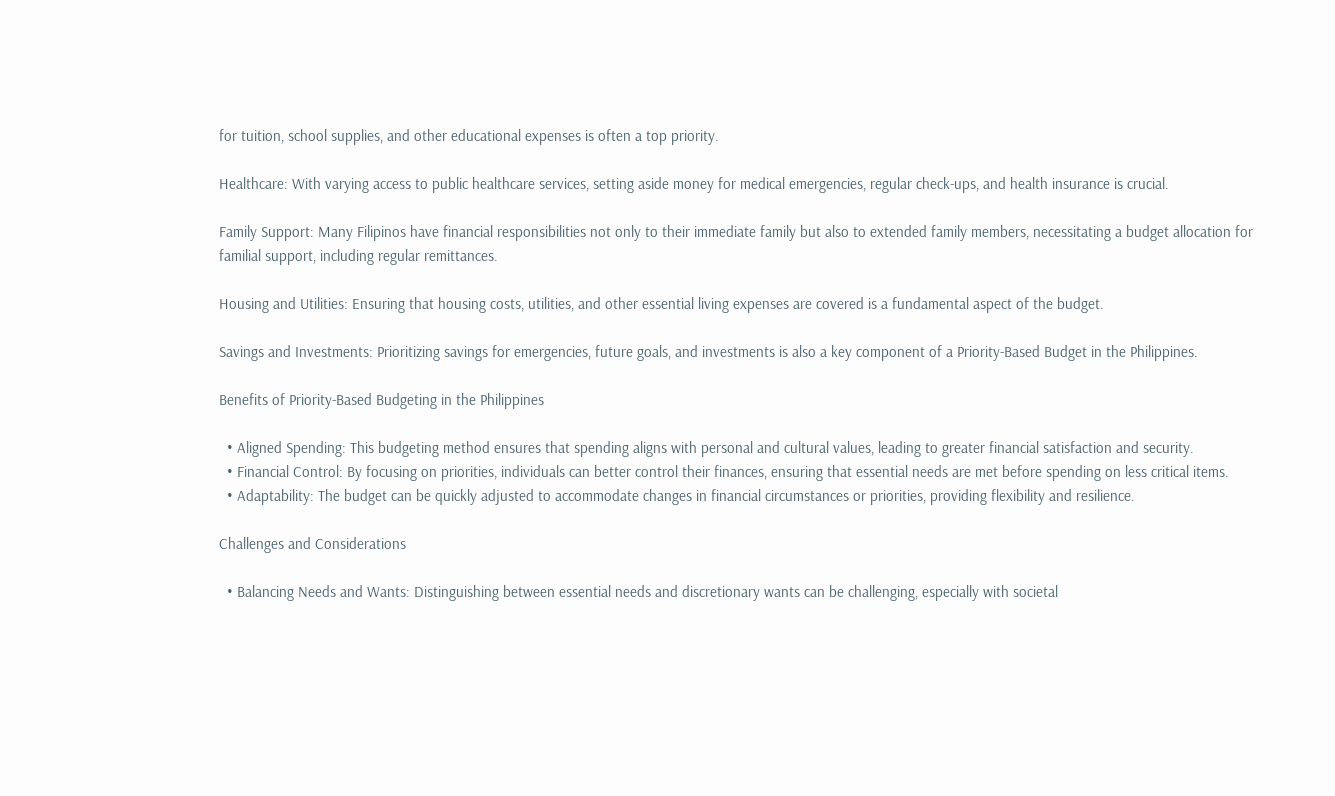for tuition, school supplies, and other educational expenses is often a top priority.

Healthcare: With varying access to public healthcare services, setting aside money for medical emergencies, regular check-ups, and health insurance is crucial.

Family Support: Many Filipinos have financial responsibilities not only to their immediate family but also to extended family members, necessitating a budget allocation for familial support, including regular remittances.

Housing and Utilities: Ensuring that housing costs, utilities, and other essential living expenses are covered is a fundamental aspect of the budget.

Savings and Investments: Prioritizing savings for emergencies, future goals, and investments is also a key component of a Priority-Based Budget in the Philippines.

Benefits of Priority-Based Budgeting in the Philippines

  • Aligned Spending: This budgeting method ensures that spending aligns with personal and cultural values, leading to greater financial satisfaction and security.
  • Financial Control: By focusing on priorities, individuals can better control their finances, ensuring that essential needs are met before spending on less critical items.
  • Adaptability: The budget can be quickly adjusted to accommodate changes in financial circumstances or priorities, providing flexibility and resilience.

Challenges and Considerations

  • Balancing Needs and Wants: Distinguishing between essential needs and discretionary wants can be challenging, especially with societal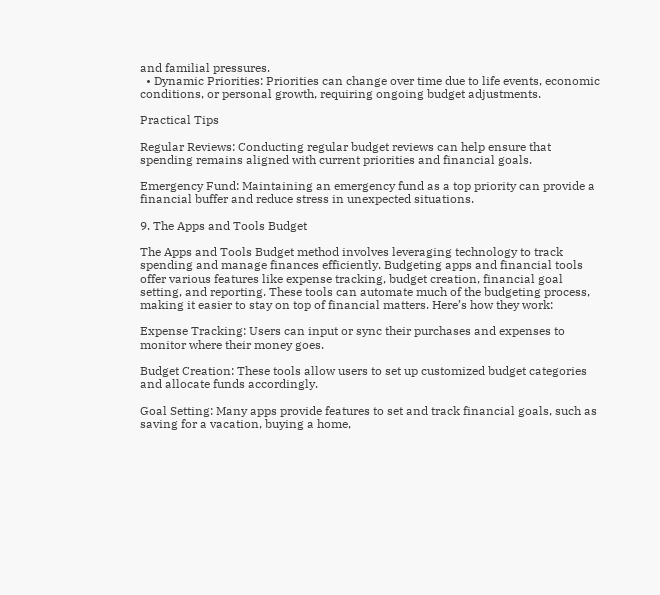and familial pressures.
  • Dynamic Priorities: Priorities can change over time due to life events, economic conditions, or personal growth, requiring ongoing budget adjustments.

Practical Tips

Regular Reviews: Conducting regular budget reviews can help ensure that spending remains aligned with current priorities and financial goals.

Emergency Fund: Maintaining an emergency fund as a top priority can provide a financial buffer and reduce stress in unexpected situations.

9. The Apps and Tools Budget

The Apps and Tools Budget method involves leveraging technology to track spending and manage finances efficiently. Budgeting apps and financial tools offer various features like expense tracking, budget creation, financial goal setting, and reporting. These tools can automate much of the budgeting process, making it easier to stay on top of financial matters. Here’s how they work:

Expense Tracking: Users can input or sync their purchases and expenses to monitor where their money goes.

Budget Creation: These tools allow users to set up customized budget categories and allocate funds accordingly.

Goal Setting: Many apps provide features to set and track financial goals, such as saving for a vacation, buying a home,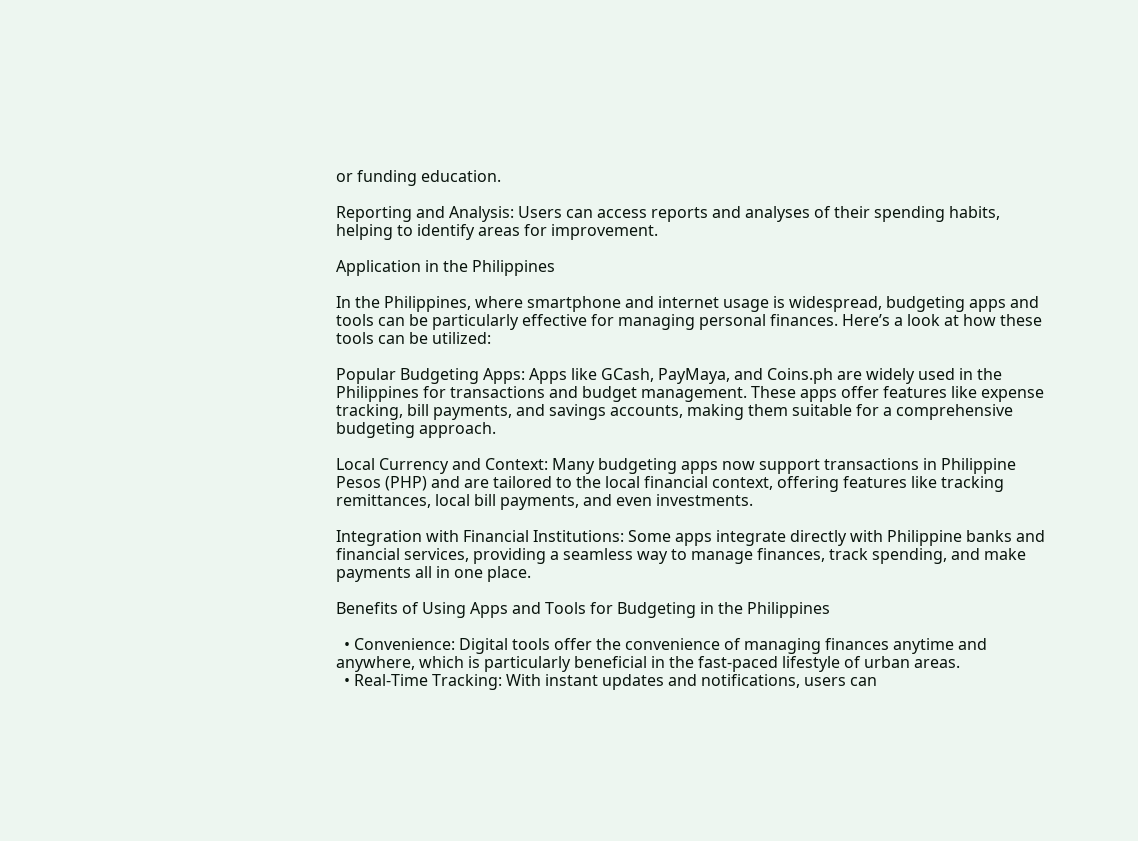or funding education.

Reporting and Analysis: Users can access reports and analyses of their spending habits, helping to identify areas for improvement.

Application in the Philippines

In the Philippines, where smartphone and internet usage is widespread, budgeting apps and tools can be particularly effective for managing personal finances. Here’s a look at how these tools can be utilized:

Popular Budgeting Apps: Apps like GCash, PayMaya, and Coins.ph are widely used in the Philippines for transactions and budget management. These apps offer features like expense tracking, bill payments, and savings accounts, making them suitable for a comprehensive budgeting approach.

Local Currency and Context: Many budgeting apps now support transactions in Philippine Pesos (PHP) and are tailored to the local financial context, offering features like tracking remittances, local bill payments, and even investments.

Integration with Financial Institutions: Some apps integrate directly with Philippine banks and financial services, providing a seamless way to manage finances, track spending, and make payments all in one place.

Benefits of Using Apps and Tools for Budgeting in the Philippines

  • Convenience: Digital tools offer the convenience of managing finances anytime and anywhere, which is particularly beneficial in the fast-paced lifestyle of urban areas.
  • Real-Time Tracking: With instant updates and notifications, users can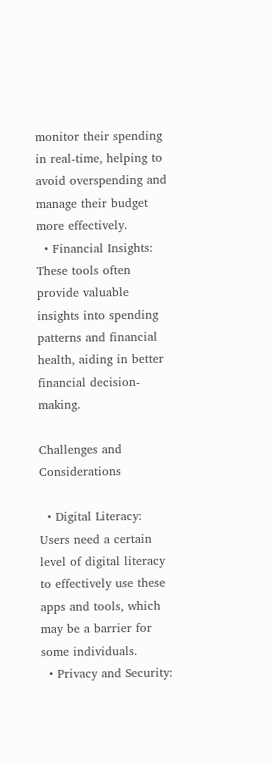monitor their spending in real-time, helping to avoid overspending and manage their budget more effectively.
  • Financial Insights: These tools often provide valuable insights into spending patterns and financial health, aiding in better financial decision-making.

Challenges and Considerations

  • Digital Literacy: Users need a certain level of digital literacy to effectively use these apps and tools, which may be a barrier for some individuals.
  • Privacy and Security: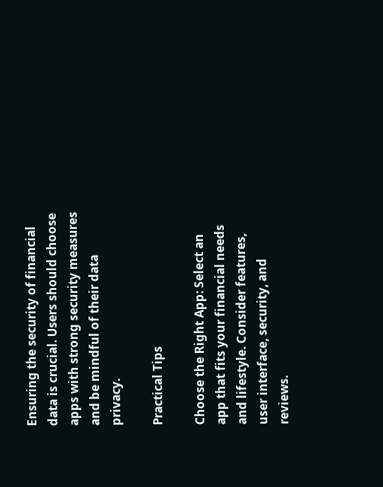Ensuring the security of financial data is crucial. Users should choose apps with strong security measures and be mindful of their data privacy.

Practical Tips

Choose the Right App: Select an app that fits your financial needs and lifestyle. Consider features, user interface, security, and reviews.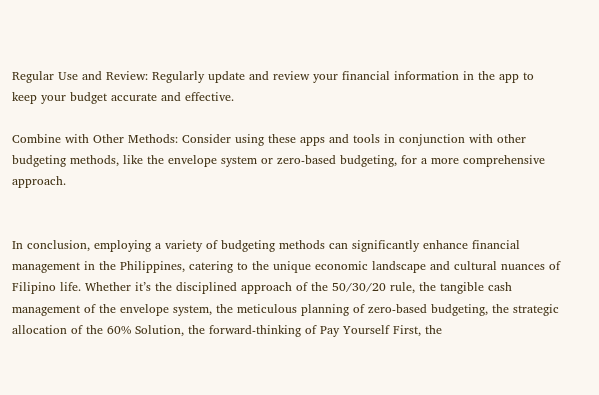Regular Use and Review: Regularly update and review your financial information in the app to keep your budget accurate and effective.

Combine with Other Methods: Consider using these apps and tools in conjunction with other budgeting methods, like the envelope system or zero-based budgeting, for a more comprehensive approach.


In conclusion, employing a variety of budgeting methods can significantly enhance financial management in the Philippines, catering to the unique economic landscape and cultural nuances of Filipino life. Whether it’s the disciplined approach of the 50/30/20 rule, the tangible cash management of the envelope system, the meticulous planning of zero-based budgeting, the strategic allocation of the 60% Solution, the forward-thinking of Pay Yourself First, the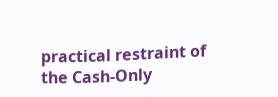practical restraint of the Cash-Only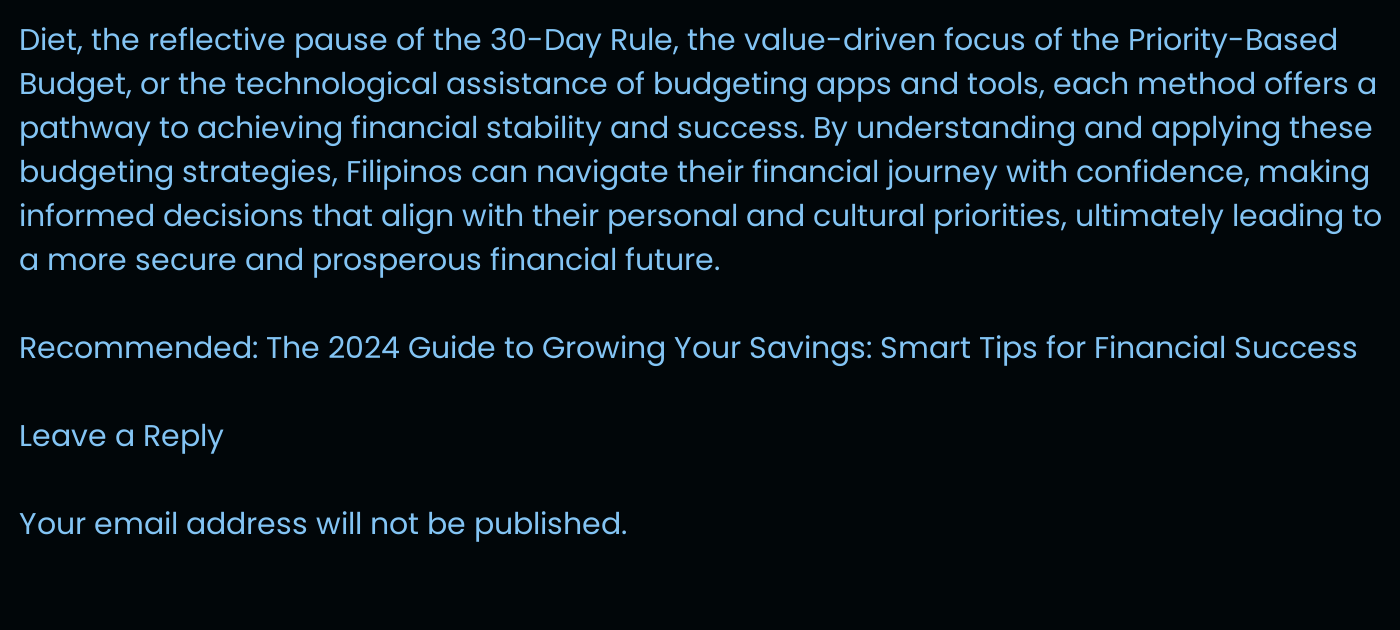Diet, the reflective pause of the 30-Day Rule, the value-driven focus of the Priority-Based Budget, or the technological assistance of budgeting apps and tools, each method offers a pathway to achieving financial stability and success. By understanding and applying these budgeting strategies, Filipinos can navigate their financial journey with confidence, making informed decisions that align with their personal and cultural priorities, ultimately leading to a more secure and prosperous financial future.

Recommended: The 2024 Guide to Growing Your Savings: Smart Tips for Financial Success

Leave a Reply

Your email address will not be published.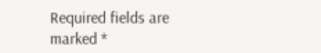Required fields are marked *